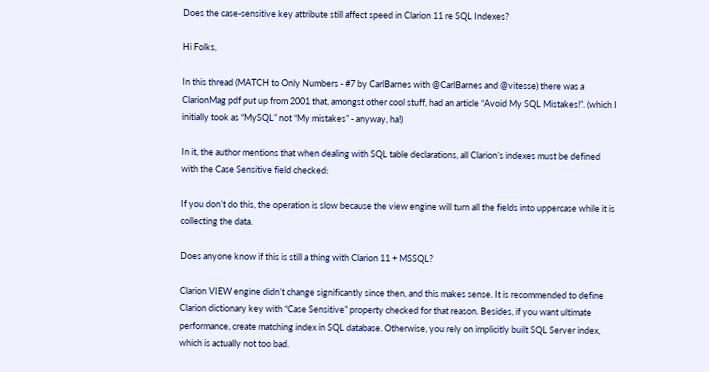Does the case-sensitive key attribute still affect speed in Clarion 11 re SQL Indexes?

Hi Folks,

In this thread (MATCH to Only Numbers - #7 by CarlBarnes with @CarlBarnes and @vitesse) there was a ClarionMag pdf put up from 2001 that, amongst other cool stuff, had an article “Avoid My SQL Mistakes!”. (which I initially took as “MySQL” not “My mistakes” - anyway, ha!)

In it, the author mentions that when dealing with SQL table declarations, all Clarion’s indexes must be defined with the Case Sensitive field checked:

If you don’t do this, the operation is slow because the view engine will turn all the fields into uppercase while it is collecting the data.

Does anyone know if this is still a thing with Clarion 11 + MSSQL?

Clarion VIEW engine didn’t change significantly since then, and this makes sense. It is recommended to define Clarion dictionary key with “Case Sensitive” property checked for that reason. Besides, if you want ultimate performance, create matching index in SQL database. Otherwise, you rely on implicitly built SQL Server index, which is actually not too bad.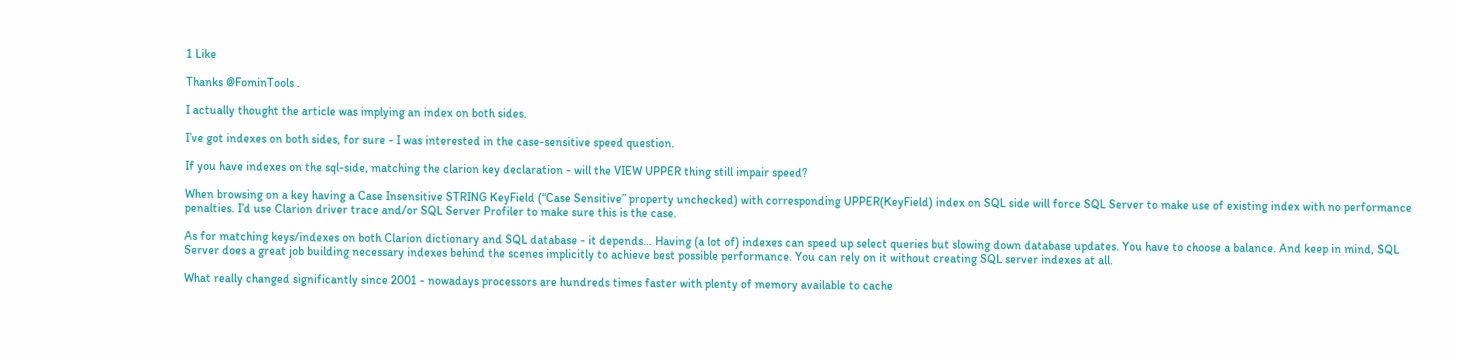1 Like

Thanks @FominTools .

I actually thought the article was implying an index on both sides.

I’ve got indexes on both sides, for sure - I was interested in the case-sensitive speed question.

If you have indexes on the sql-side, matching the clarion key declaration - will the VIEW UPPER thing still impair speed?

When browsing on a key having a Case Insensitive STRING KeyField (“Case Sensitive” property unchecked) with corresponding UPPER(KeyField) index on SQL side will force SQL Server to make use of existing index with no performance penalties. I’d use Clarion driver trace and/or SQL Server Profiler to make sure this is the case.

As for matching keys/indexes on both Clarion dictionary and SQL database - it depends… Having (a lot of) indexes can speed up select queries but slowing down database updates. You have to choose a balance. And keep in mind, SQL Server does a great job building necessary indexes behind the scenes implicitly to achieve best possible performance. You can rely on it without creating SQL server indexes at all.

What really changed significantly since 2001 - nowadays processors are hundreds times faster with plenty of memory available to cache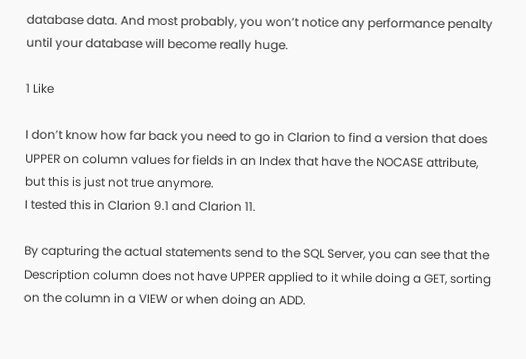database data. And most probably, you won’t notice any performance penalty until your database will become really huge.

1 Like

I don’t know how far back you need to go in Clarion to find a version that does UPPER on column values for fields in an Index that have the NOCASE attribute, but this is just not true anymore.
I tested this in Clarion 9.1 and Clarion 11.

By capturing the actual statements send to the SQL Server, you can see that the Description column does not have UPPER applied to it while doing a GET, sorting on the column in a VIEW or when doing an ADD.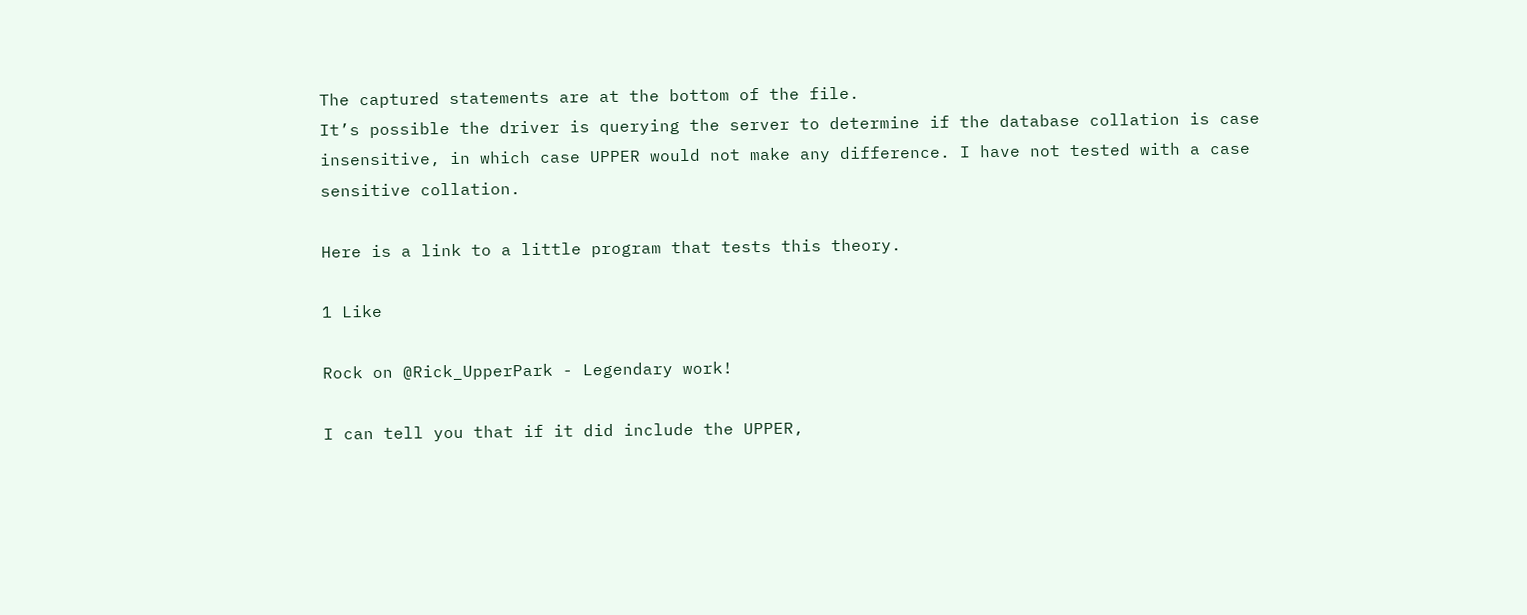The captured statements are at the bottom of the file.
It’s possible the driver is querying the server to determine if the database collation is case insensitive, in which case UPPER would not make any difference. I have not tested with a case sensitive collation.

Here is a link to a little program that tests this theory.

1 Like

Rock on @Rick_UpperPark - Legendary work!

I can tell you that if it did include the UPPER,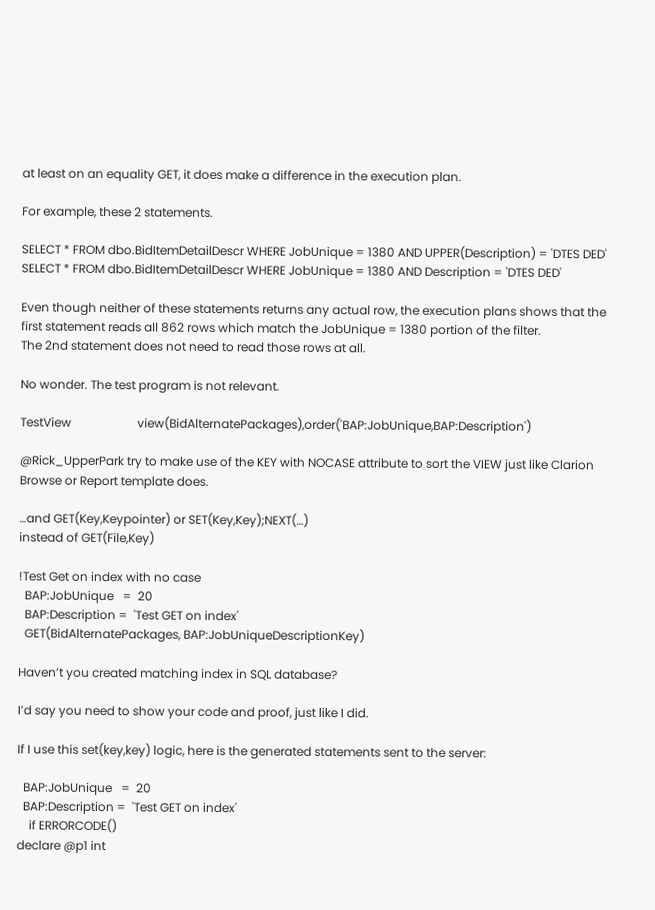at least on an equality GET, it does make a difference in the execution plan.

For example, these 2 statements.

SELECT * FROM dbo.BidItemDetailDescr WHERE JobUnique = 1380 AND UPPER(Description) = 'DTES DED'
SELECT * FROM dbo.BidItemDetailDescr WHERE JobUnique = 1380 AND Description = 'DTES DED'

Even though neither of these statements returns any actual row, the execution plans shows that the first statement reads all 862 rows which match the JobUnique = 1380 portion of the filter.
The 2nd statement does not need to read those rows at all.

No wonder. The test program is not relevant.

TestView                      view(BidAlternatePackages),order('BAP:JobUnique,BAP:Description')

@Rick_UpperPark try to make use of the KEY with NOCASE attribute to sort the VIEW just like Clarion Browse or Report template does.

…and GET(Key,Keypointer) or SET(Key,Key);NEXT(…)
instead of GET(File,Key)

!Test Get on index with no case
  BAP:JobUnique   =  20
  BAP:Description =  'Test GET on index'
  GET(BidAlternatePackages, BAP:JobUniqueDescriptionKey)

Haven’t you created matching index in SQL database?

I’d say you need to show your code and proof, just like I did.

If I use this set(key,key) logic, here is the generated statements sent to the server:

  BAP:JobUnique   =  20
  BAP:Description =  'Test GET on index'
    if ERRORCODE()
declare @p1 int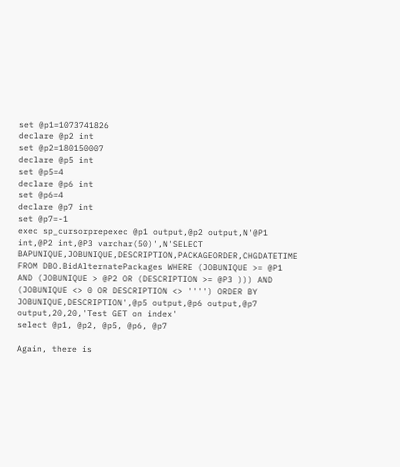set @p1=1073741826
declare @p2 int
set @p2=180150007
declare @p5 int
set @p5=4
declare @p6 int
set @p6=4
declare @p7 int
set @p7=-1
exec sp_cursorprepexec @p1 output,@p2 output,N'@P1 int,@P2 int,@P3 varchar(50)',N'SELECT BAPUNIQUE,JOBUNIQUE,DESCRIPTION,PACKAGEORDER,CHGDATETIME FROM DBO.BidAlternatePackages WHERE (JOBUNIQUE >= @P1 AND (JOBUNIQUE > @P2 OR (DESCRIPTION >= @P3 ))) AND  (JOBUNIQUE <> 0 OR DESCRIPTION <> '''') ORDER BY JOBUNIQUE,DESCRIPTION',@p5 output,@p6 output,@p7 output,20,20,'Test GET on index'
select @p1, @p2, @p5, @p6, @p7

Again, there is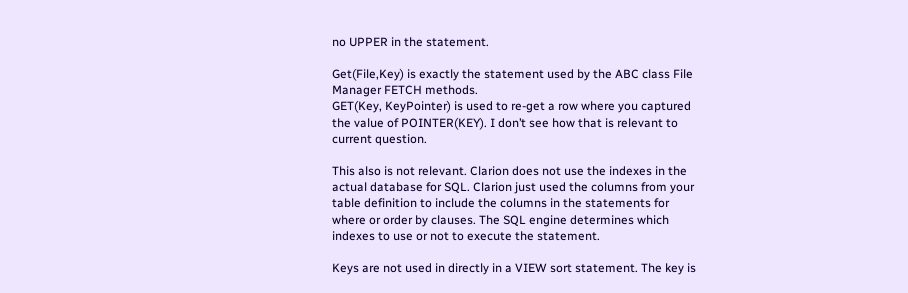no UPPER in the statement.

Get(File,Key) is exactly the statement used by the ABC class File Manager FETCH methods.
GET(Key, KeyPointer) is used to re-get a row where you captured the value of POINTER(KEY). I don’t see how that is relevant to current question.

This also is not relevant. Clarion does not use the indexes in the actual database for SQL. Clarion just used the columns from your table definition to include the columns in the statements for where or order by clauses. The SQL engine determines which indexes to use or not to execute the statement.

Keys are not used in directly in a VIEW sort statement. The key is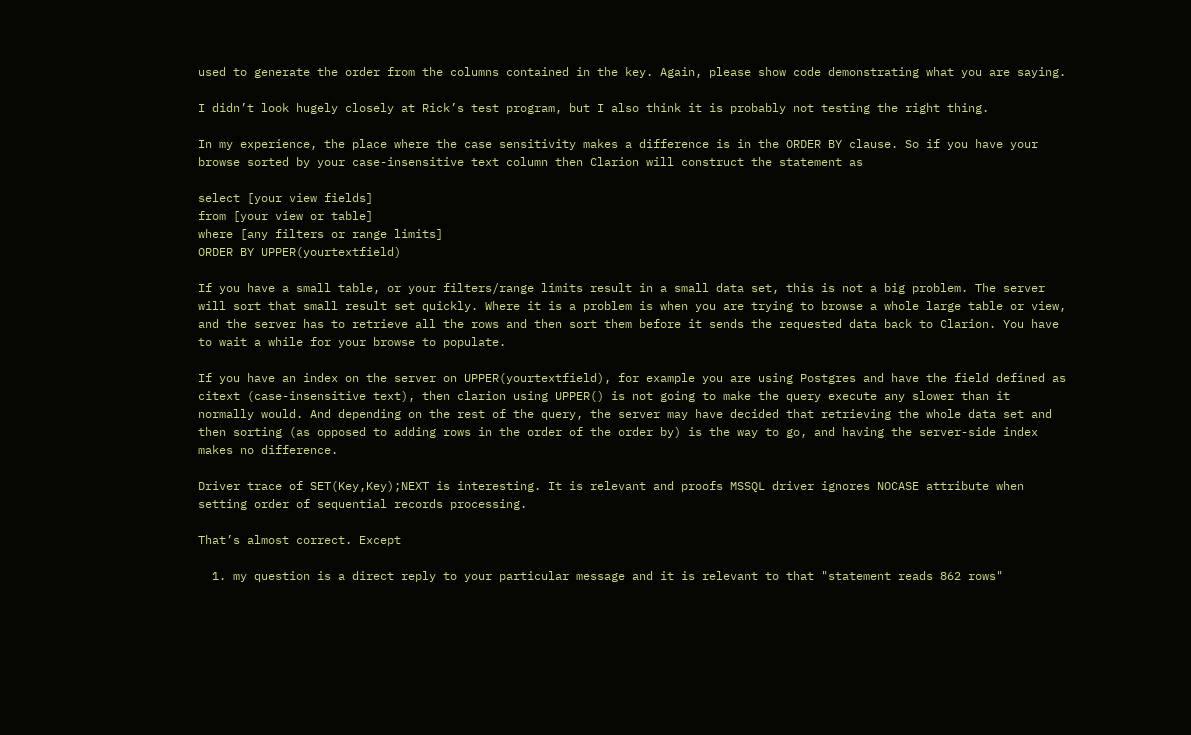used to generate the order from the columns contained in the key. Again, please show code demonstrating what you are saying.

I didn’t look hugely closely at Rick’s test program, but I also think it is probably not testing the right thing.

In my experience, the place where the case sensitivity makes a difference is in the ORDER BY clause. So if you have your browse sorted by your case-insensitive text column then Clarion will construct the statement as

select [your view fields]
from [your view or table]
where [any filters or range limits]
ORDER BY UPPER(yourtextfield)

If you have a small table, or your filters/range limits result in a small data set, this is not a big problem. The server will sort that small result set quickly. Where it is a problem is when you are trying to browse a whole large table or view, and the server has to retrieve all the rows and then sort them before it sends the requested data back to Clarion. You have to wait a while for your browse to populate.

If you have an index on the server on UPPER(yourtextfield), for example you are using Postgres and have the field defined as citext (case-insensitive text), then clarion using UPPER() is not going to make the query execute any slower than it normally would. And depending on the rest of the query, the server may have decided that retrieving the whole data set and then sorting (as opposed to adding rows in the order of the order by) is the way to go, and having the server-side index makes no difference.

Driver trace of SET(Key,Key);NEXT is interesting. It is relevant and proofs MSSQL driver ignores NOCASE attribute when setting order of sequential records processing.

That’s almost correct. Except

  1. my question is a direct reply to your particular message and it is relevant to that "statement reads 862 rows"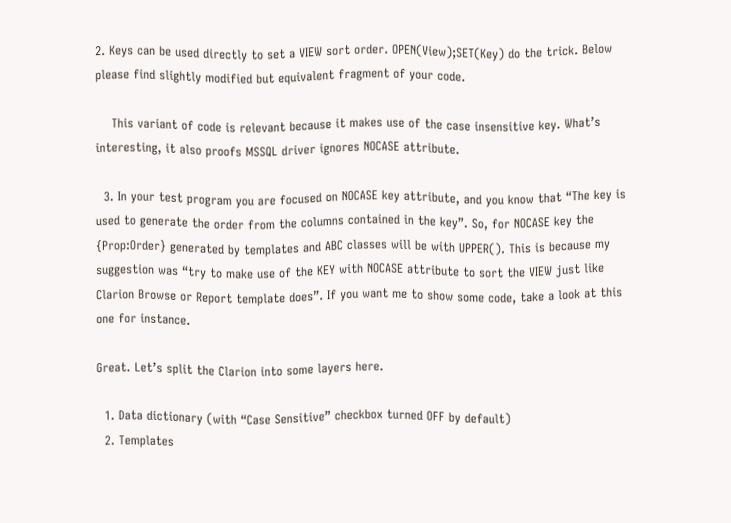2. Keys can be used directly to set a VIEW sort order. OPEN(View);SET(Key) do the trick. Below please find slightly modified but equivalent fragment of your code.

    This variant of code is relevant because it makes use of the case insensitive key. What’s interesting, it also proofs MSSQL driver ignores NOCASE attribute.

  3. In your test program you are focused on NOCASE key attribute, and you know that “The key is used to generate the order from the columns contained in the key”. So, for NOCASE key the {Prop:Order} generated by templates and ABC classes will be with UPPER(). This is because my suggestion was “try to make use of the KEY with NOCASE attribute to sort the VIEW just like Clarion Browse or Report template does”. If you want me to show some code, take a look at this one for instance.

Great. Let’s split the Clarion into some layers here.

  1. Data dictionary (with “Case Sensitive” checkbox turned OFF by default)
  2. Templates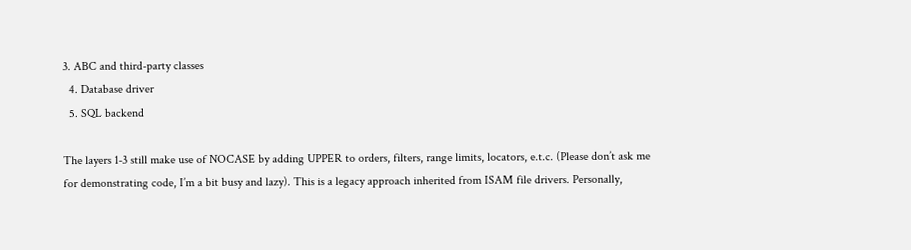3. ABC and third-party classes
  4. Database driver
  5. SQL backend

The layers 1-3 still make use of NOCASE by adding UPPER to orders, filters, range limits, locators, e.t.c. (Please don’t ask me for demonstrating code, I’m a bit busy and lazy). This is a legacy approach inherited from ISAM file drivers. Personally,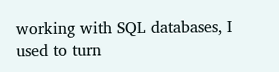working with SQL databases, I used to turn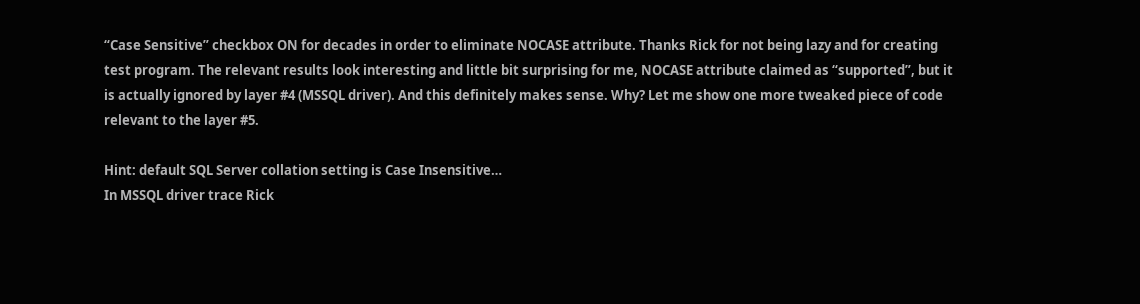“Case Sensitive” checkbox ON for decades in order to eliminate NOCASE attribute. Thanks Rick for not being lazy and for creating test program. The relevant results look interesting and little bit surprising for me, NOCASE attribute claimed as “supported”, but it is actually ignored by layer #4 (MSSQL driver). And this definitely makes sense. Why? Let me show one more tweaked piece of code relevant to the layer #5.

Hint: default SQL Server collation setting is Case Insensitive…
In MSSQL driver trace Rick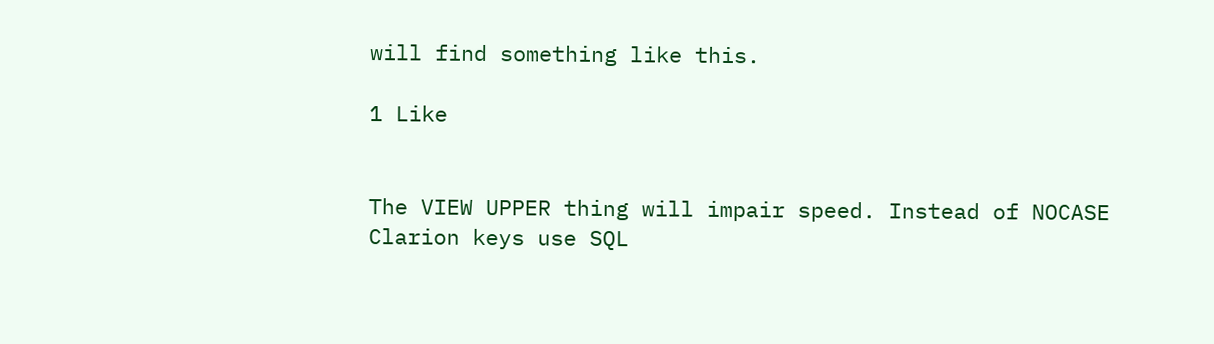will find something like this.

1 Like


The VIEW UPPER thing will impair speed. Instead of NOCASE Clarion keys use SQL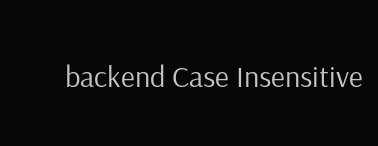backend Case Insensitive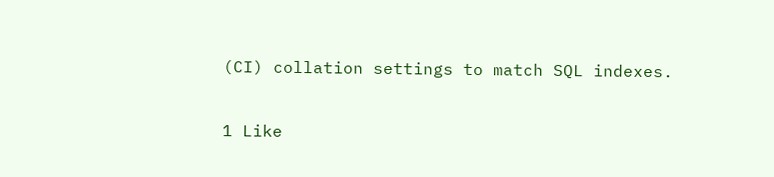(CI) collation settings to match SQL indexes.

1 Like